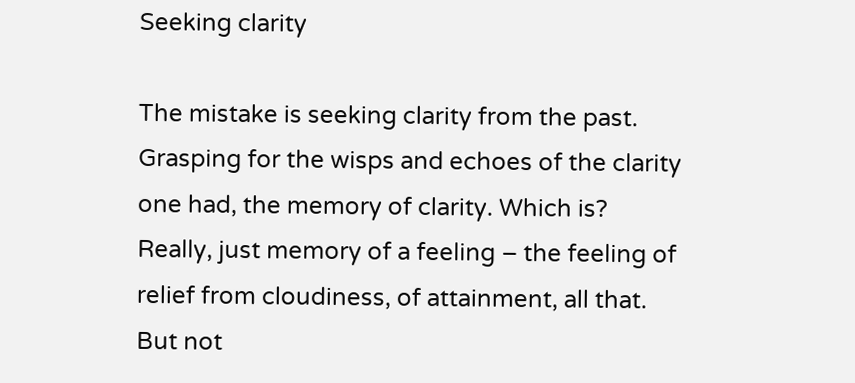Seeking clarity

The mistake is seeking clarity from the past. Grasping for the wisps and echoes of the clarity one had, the memory of clarity. Which is? Really, just memory of a feeling – the feeling of relief from cloudiness, of attainment, all that. But not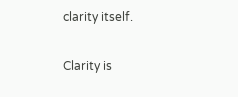clarity itself.

Clarity is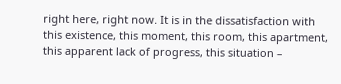right here, right now. It is in the dissatisfaction with this existence, this moment, this room, this apartment, this apparent lack of progress, this situation –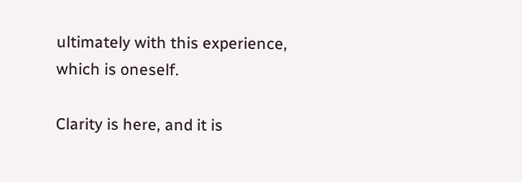ultimately with this experience, which is oneself.

Clarity is here, and it is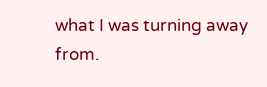what I was turning away from.